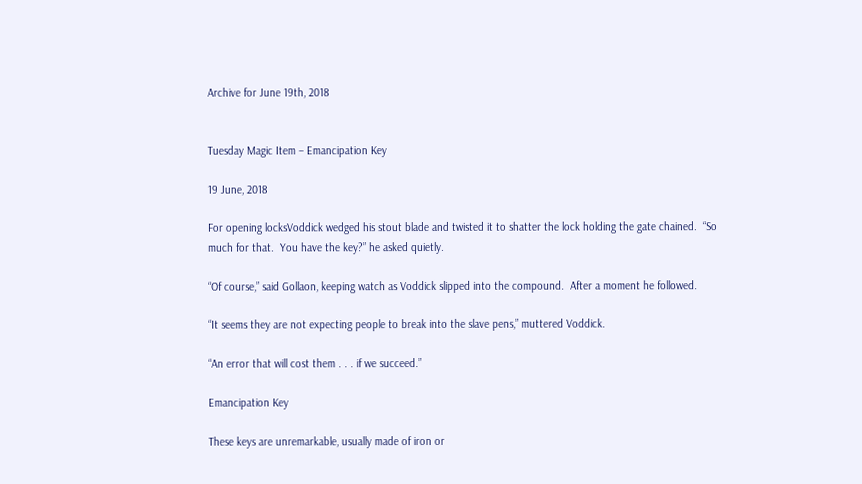Archive for June 19th, 2018


Tuesday Magic Item – Emancipation Key

19 June, 2018

For opening locksVoddick wedged his stout blade and twisted it to shatter the lock holding the gate chained.  “So much for that.  You have the key?” he asked quietly.

“Of course,” said Gollaon, keeping watch as Voddick slipped into the compound.  After a moment he followed.

“It seems they are not expecting people to break into the slave pens,” muttered Voddick.

“An error that will cost them . . . if we succeed.”

Emancipation Key

These keys are unremarkable, usually made of iron or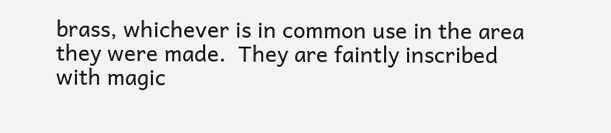brass, whichever is in common use in the area they were made.  They are faintly inscribed with magic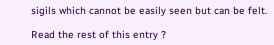sigils which cannot be easily seen but can be felt.

Read the rest of this entry ?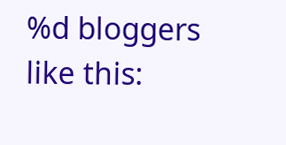%d bloggers like this: